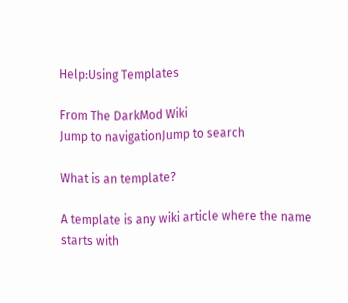Help:Using Templates

From The DarkMod Wiki
Jump to navigationJump to search

What is an template?

A template is any wiki article where the name starts with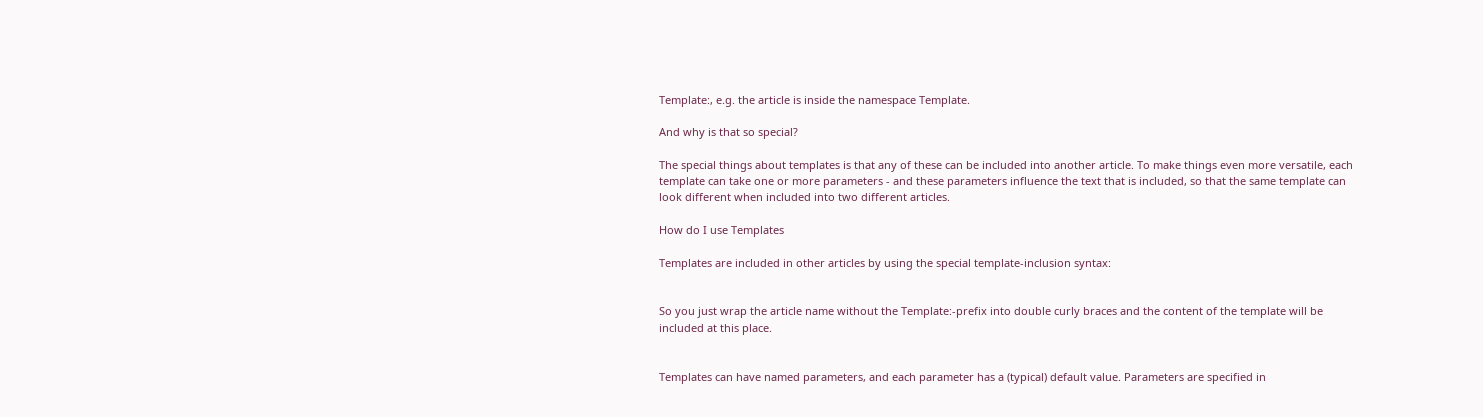Template:, e.g. the article is inside the namespace Template.

And why is that so special?

The special things about templates is that any of these can be included into another article. To make things even more versatile, each template can take one or more parameters - and these parameters influence the text that is included, so that the same template can look different when included into two different articles.

How do I use Templates

Templates are included in other articles by using the special template-inclusion syntax:


So you just wrap the article name without the Template:-prefix into double curly braces and the content of the template will be included at this place.


Templates can have named parameters, and each parameter has a (typical) default value. Parameters are specified in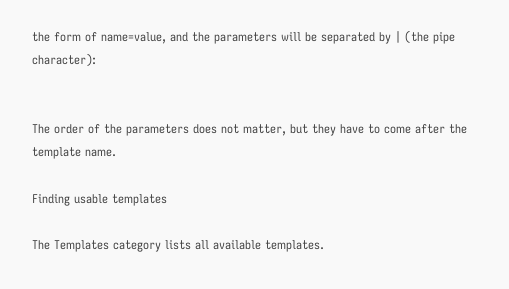the form of name=value, and the parameters will be separated by | (the pipe character):


The order of the parameters does not matter, but they have to come after the template name.

Finding usable templates

The Templates category lists all available templates.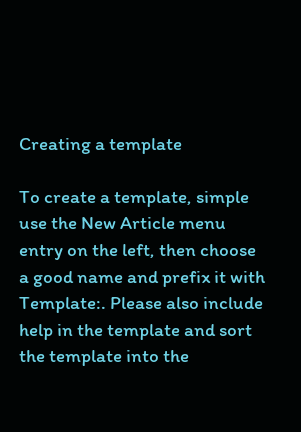Creating a template

To create a template, simple use the New Article menu entry on the left, then choose a good name and prefix it with Template:. Please also include help in the template and sort the template into the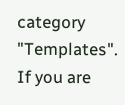category "Templates". If you are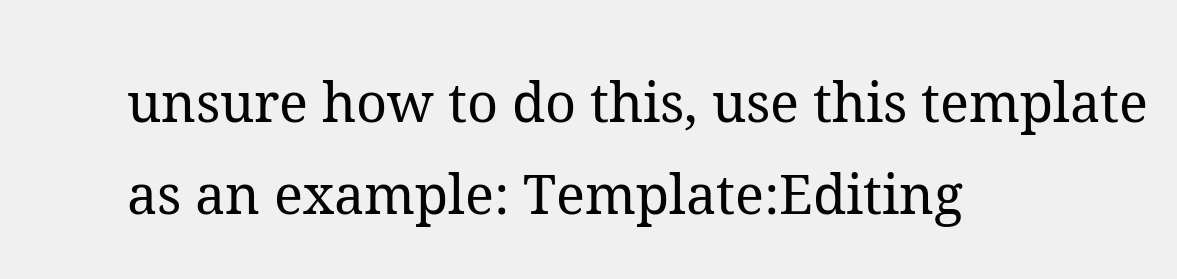unsure how to do this, use this template as an example: Template:Editing